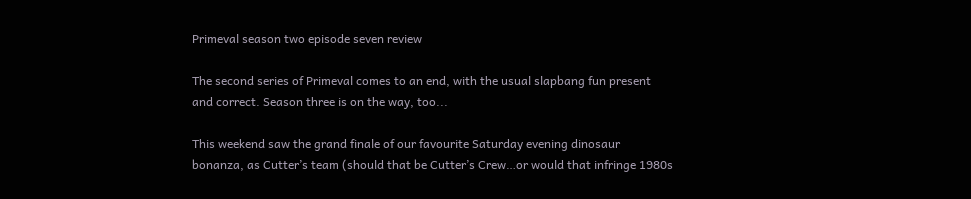Primeval season two episode seven review

The second series of Primeval comes to an end, with the usual slapbang fun present and correct. Season three is on the way, too...

This weekend saw the grand finale of our favourite Saturday evening dinosaur bonanza, as Cutter’s team (should that be Cutter’s Crew…or would that infringe 1980s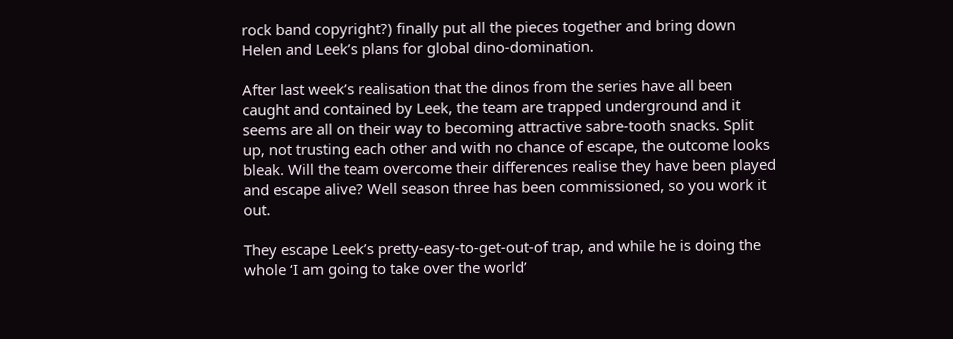rock band copyright?) finally put all the pieces together and bring down Helen and Leek’s plans for global dino-domination.

After last week’s realisation that the dinos from the series have all been caught and contained by Leek, the team are trapped underground and it seems are all on their way to becoming attractive sabre-tooth snacks. Split up, not trusting each other and with no chance of escape, the outcome looks bleak. Will the team overcome their differences realise they have been played and escape alive? Well season three has been commissioned, so you work it out.

They escape Leek’s pretty-easy-to-get-out-of trap, and while he is doing the whole ‘I am going to take over the world’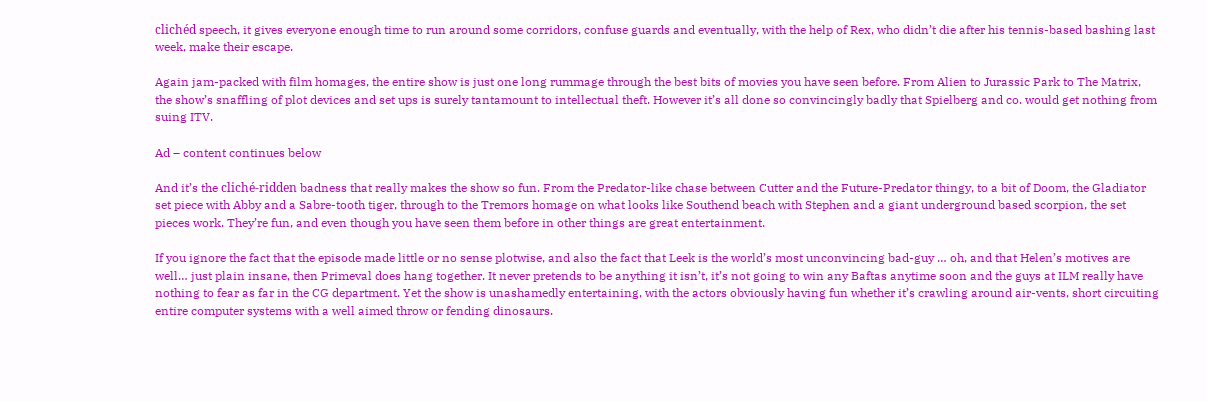clichéd speech, it gives everyone enough time to run around some corridors, confuse guards and eventually, with the help of Rex, who didn’t die after his tennis-based bashing last week, make their escape.

Again jam-packed with film homages, the entire show is just one long rummage through the best bits of movies you have seen before. From Alien to Jurassic Park to The Matrix, the show’s snaffling of plot devices and set ups is surely tantamount to intellectual theft. However it’s all done so convincingly badly that Spielberg and co. would get nothing from suing ITV.

Ad – content continues below

And it’s the cliché-ridden badness that really makes the show so fun. From the Predator-like chase between Cutter and the Future-Predator thingy, to a bit of Doom, the Gladiator set piece with Abby and a Sabre-tooth tiger, through to the Tremors homage on what looks like Southend beach with Stephen and a giant underground based scorpion, the set pieces work. They’re fun, and even though you have seen them before in other things are great entertainment.

If you ignore the fact that the episode made little or no sense plotwise, and also the fact that Leek is the world’s most unconvincing bad-guy … oh, and that Helen’s motives are well… just plain insane, then Primeval does hang together. It never pretends to be anything it isn’t, it’s not going to win any Baftas anytime soon and the guys at ILM really have nothing to fear as far in the CG department. Yet the show is unashamedly entertaining, with the actors obviously having fun whether it’s crawling around air-vents, short circuiting entire computer systems with a well aimed throw or fending dinosaurs.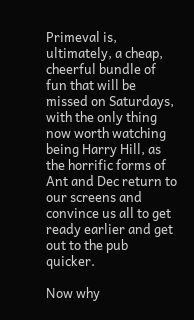Primeval is, ultimately, a cheap, cheerful bundle of fun that will be missed on Saturdays, with the only thing now worth watching being Harry Hill, as the horrific forms of Ant and Dec return to our screens and convince us all to get ready earlier and get out to the pub quicker.

Now why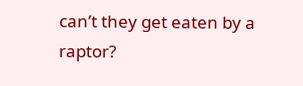can’t they get eaten by a raptor?